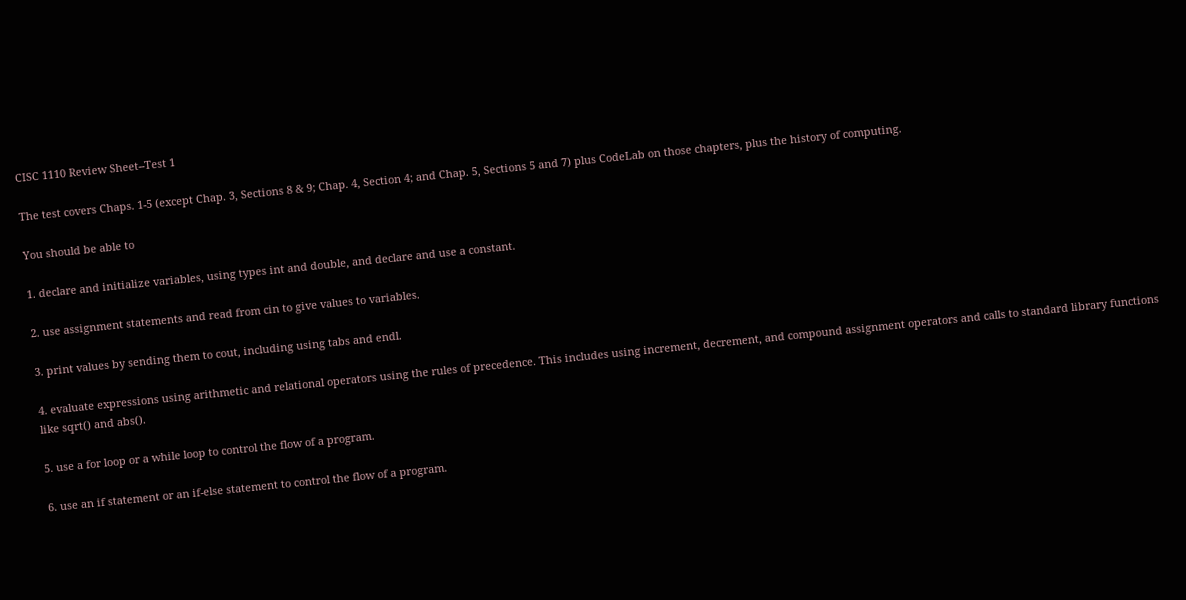CISC 1110 Review Sheet--Test 1

The test covers Chaps. 1-5 (except Chap. 3, Sections 8 & 9; Chap. 4, Section 4; and Chap. 5, Sections 5 and 7) plus CodeLab on those chapters, plus the history of computing.

You should be able to

1. declare and initialize variables, using types int and double, and declare and use a constant.

2. use assignment statements and read from cin to give values to variables.

3. print values by sending them to cout, including using tabs and endl.

4. evaluate expressions using arithmetic and relational operators using the rules of precedence. This includes using increment, decrement, and compound assignment operators and calls to standard library functions like sqrt() and abs().

5. use a for loop or a while loop to control the flow of a program.

6. use an if statement or an if-else statement to control the flow of a program.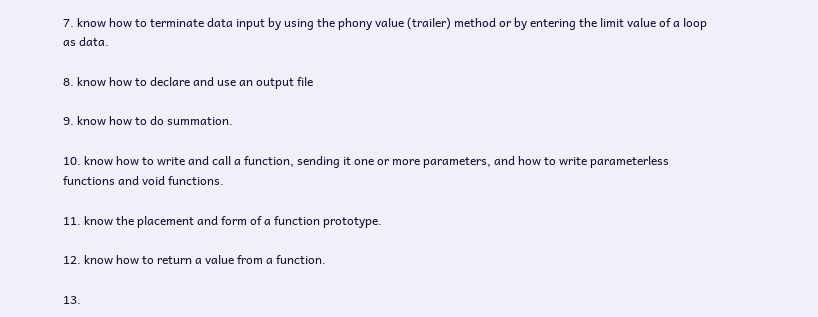7. know how to terminate data input by using the phony value (trailer) method or by entering the limit value of a loop as data.

8. know how to declare and use an output file

9. know how to do summation.

10. know how to write and call a function, sending it one or more parameters, and how to write parameterless functions and void functions.

11. know the placement and form of a function prototype.

12. know how to return a value from a function.

13.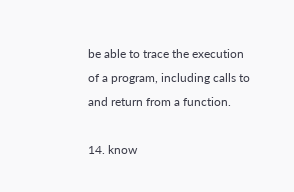be able to trace the execution of a program, including calls to and return from a function.

14. know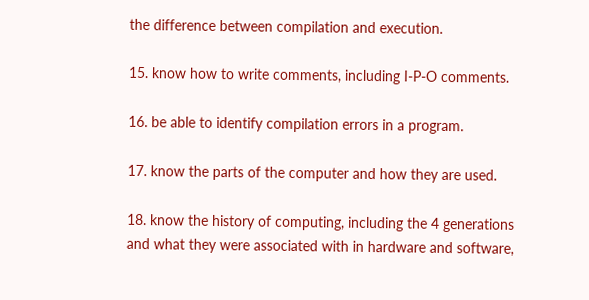the difference between compilation and execution.

15. know how to write comments, including I-P-O comments.

16. be able to identify compilation errors in a program.

17. know the parts of the computer and how they are used.

18. know the history of computing, including the 4 generations and what they were associated with in hardware and software,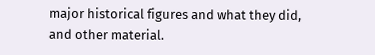major historical figures and what they did, and other material.